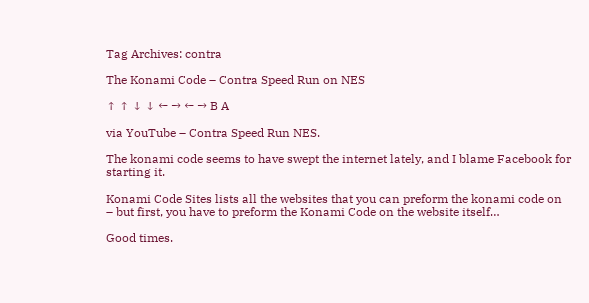Tag Archives: contra

The Konami Code – Contra Speed Run on NES

↑ ↑ ↓ ↓ ← → ← → B A

via YouTube – Contra Speed Run NES.

The konami code seems to have swept the internet lately, and I blame Facebook for starting it.

Konami Code Sites lists all the websites that you can preform the konami code on – but first, you have to preform the Konami Code on the website itself…

Good times.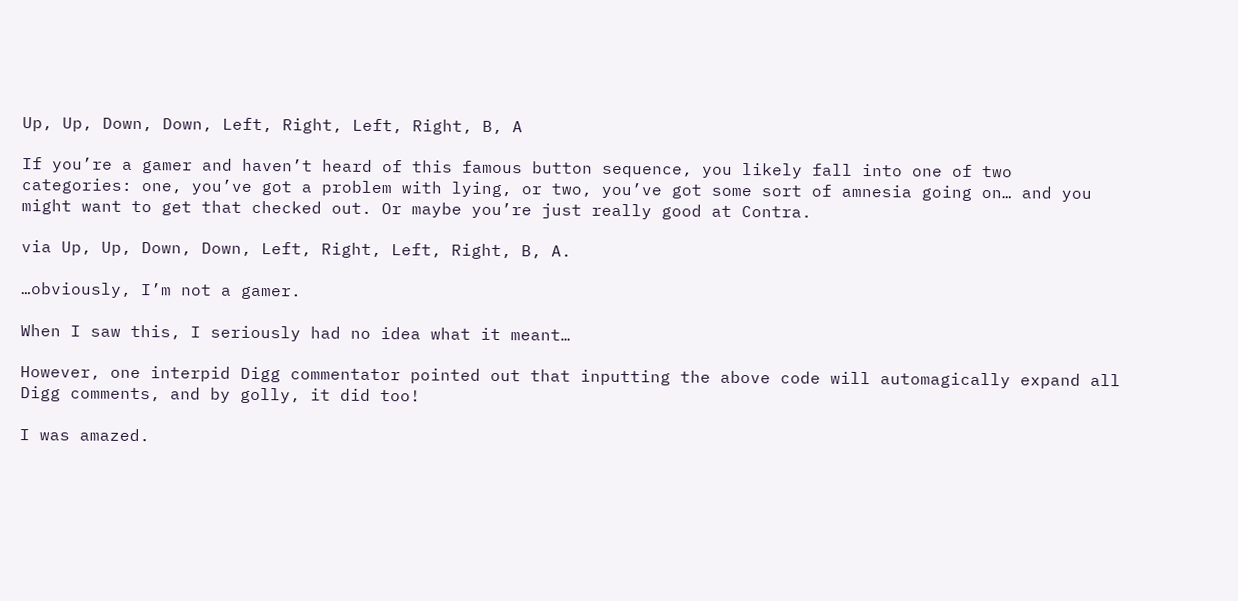Up, Up, Down, Down, Left, Right, Left, Right, B, A

If you’re a gamer and haven’t heard of this famous button sequence, you likely fall into one of two categories: one, you’ve got a problem with lying, or two, you’ve got some sort of amnesia going on… and you might want to get that checked out. Or maybe you’re just really good at Contra.

via Up, Up, Down, Down, Left, Right, Left, Right, B, A.

…obviously, I’m not a gamer.

When I saw this, I seriously had no idea what it meant…

However, one interpid Digg commentator pointed out that inputting the above code will automagically expand all Digg comments, and by golly, it did too!

I was amazed.